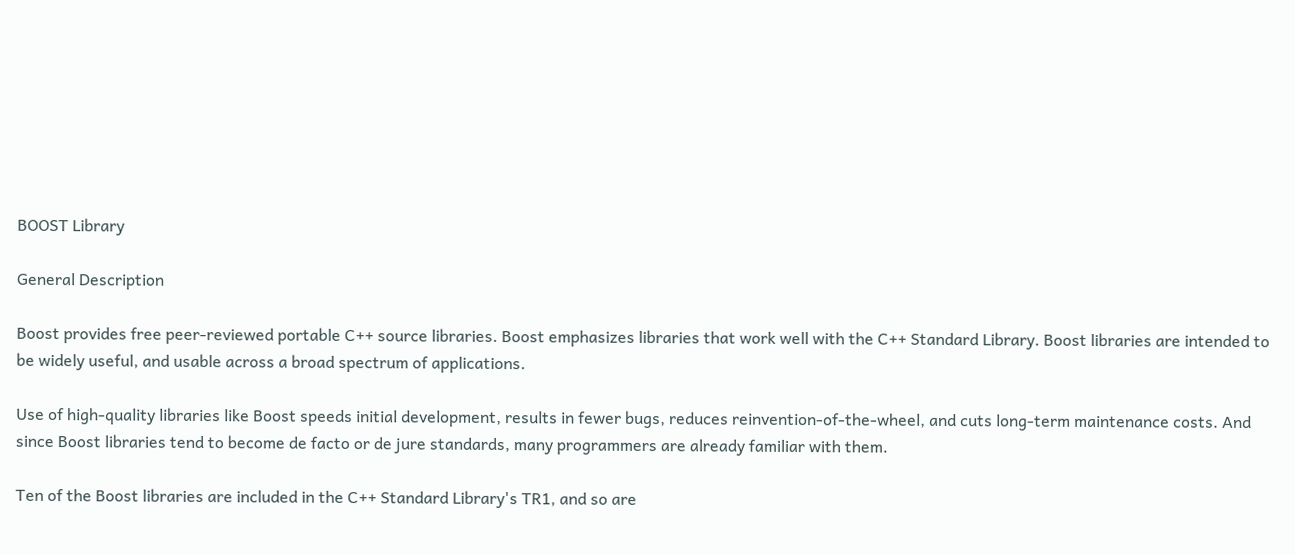BOOST Library

General Description

Boost provides free peer-reviewed portable C++ source libraries. Boost emphasizes libraries that work well with the C++ Standard Library. Boost libraries are intended to be widely useful, and usable across a broad spectrum of applications.

Use of high-quality libraries like Boost speeds initial development, results in fewer bugs, reduces reinvention-of-the-wheel, and cuts long-term maintenance costs. And since Boost libraries tend to become de facto or de jure standards, many programmers are already familiar with them.

Ten of the Boost libraries are included in the C++ Standard Library's TR1, and so are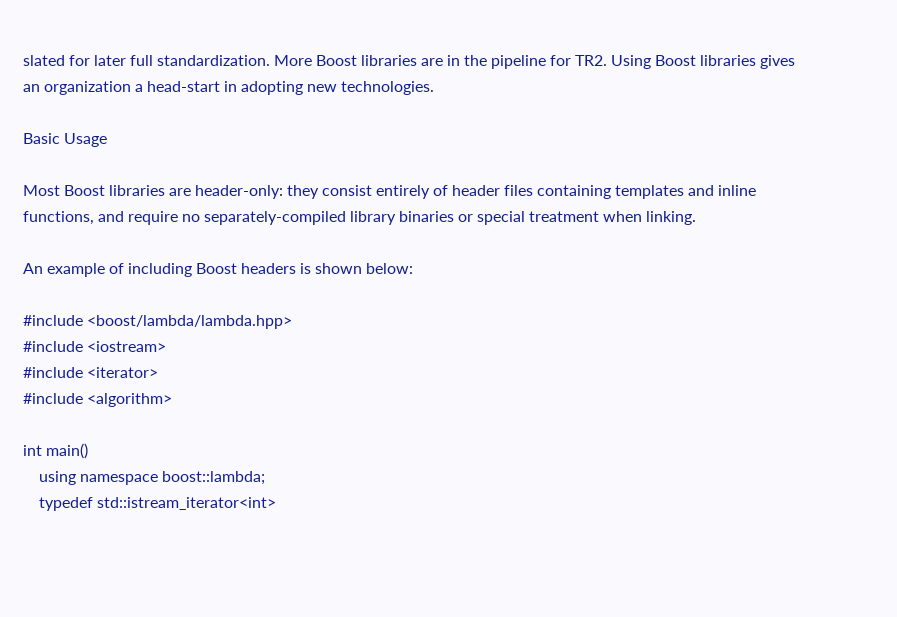slated for later full standardization. More Boost libraries are in the pipeline for TR2. Using Boost libraries gives an organization a head-start in adopting new technologies.

Basic Usage

Most Boost libraries are header-only: they consist entirely of header files containing templates and inline functions, and require no separately-compiled library binaries or special treatment when linking.

An example of including Boost headers is shown below:

#include <boost/lambda/lambda.hpp>
#include <iostream>
#include <iterator>
#include <algorithm>

int main()
    using namespace boost::lambda;
    typedef std::istream_iterator<int>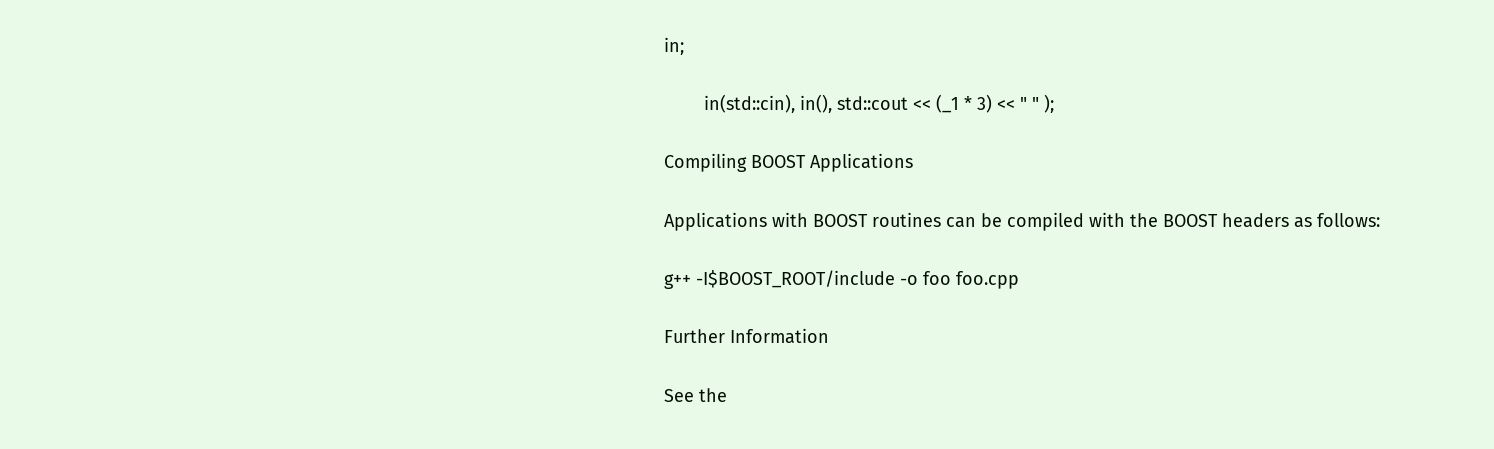in;

        in(std::cin), in(), std::cout << (_1 * 3) << " " );

Compiling BOOST Applications

Applications with BOOST routines can be compiled with the BOOST headers as follows:

g++ -I$BOOST_ROOT/include -o foo foo.cpp

Further Information

See the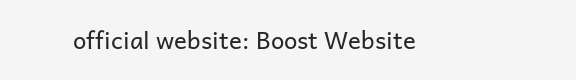official website: Boost Website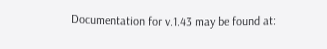Documentation for v.1.43 may be found at: